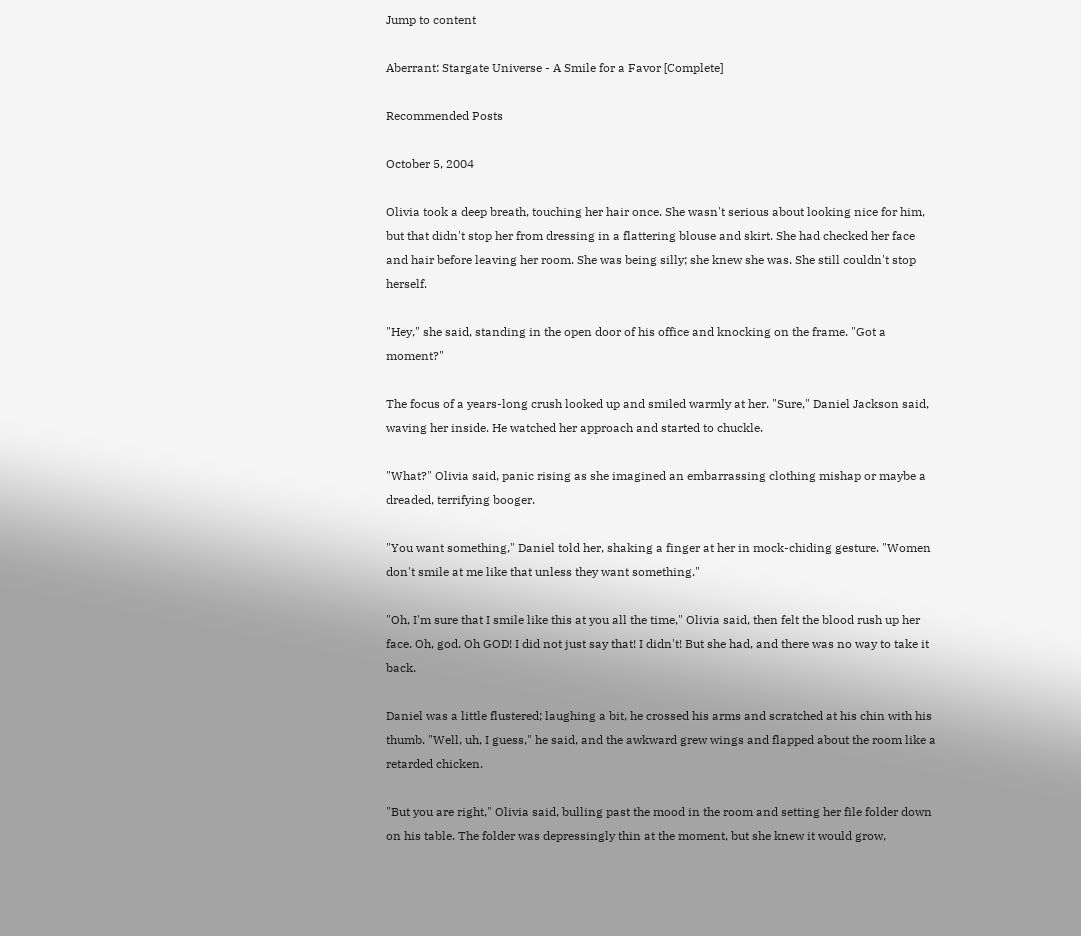Jump to content

Aberrant: Stargate Universe - A Smile for a Favor [Complete]

Recommended Posts

October 5, 2004

Olivia took a deep breath, touching her hair once. She wasn't serious about looking nice for him, but that didn't stop her from dressing in a flattering blouse and skirt. She had checked her face and hair before leaving her room. She was being silly; she knew she was. She still couldn't stop herself.

"Hey," she said, standing in the open door of his office and knocking on the frame. "Got a moment?"

The focus of a years-long crush looked up and smiled warmly at her. "Sure," Daniel Jackson said, waving her inside. He watched her approach and started to chuckle.

"What?" Olivia said, panic rising as she imagined an embarrassing clothing mishap or maybe a dreaded, terrifying booger.

"You want something," Daniel told her, shaking a finger at her in mock-chiding gesture. "Women don't smile at me like that unless they want something."

"Oh, I'm sure that I smile like this at you all the time," Olivia said, then felt the blood rush up her face. Oh, god. Oh GOD! I did not just say that! I didn't! But she had, and there was no way to take it back.

Daniel was a little flustered; laughing a bit, he crossed his arms and scratched at his chin with his thumb. "Well, uh, I guess," he said, and the awkward grew wings and flapped about the room like a retarded chicken.

"But you are right," Olivia said, bulling past the mood in the room and setting her file folder down on his table. The folder was depressingly thin at the moment, but she knew it would grow,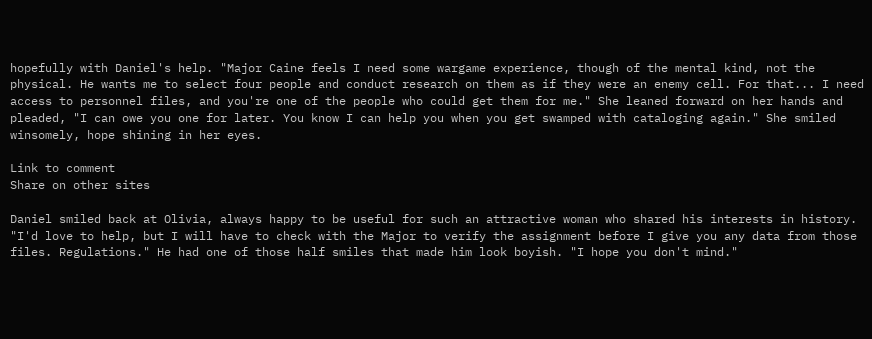hopefully with Daniel's help. "Major Caine feels I need some wargame experience, though of the mental kind, not the physical. He wants me to select four people and conduct research on them as if they were an enemy cell. For that... I need access to personnel files, and you're one of the people who could get them for me." She leaned forward on her hands and pleaded, "I can owe you one for later. You know I can help you when you get swamped with cataloging again." She smiled winsomely, hope shining in her eyes.

Link to comment
Share on other sites

Daniel smiled back at Olivia, always happy to be useful for such an attractive woman who shared his interests in history. "I'd love to help, but I will have to check with the Major to verify the assignment before I give you any data from those files. Regulations." He had one of those half smiles that made him look boyish. "I hope you don't mind."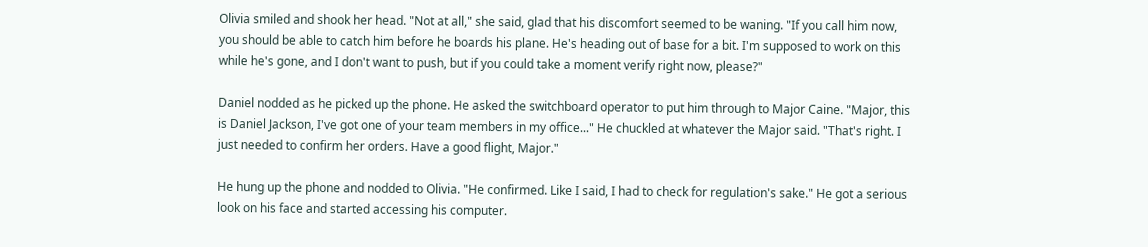Olivia smiled and shook her head. "Not at all," she said, glad that his discomfort seemed to be waning. "If you call him now, you should be able to catch him before he boards his plane. He's heading out of base for a bit. I'm supposed to work on this while he's gone, and I don't want to push, but if you could take a moment verify right now, please?"

Daniel nodded as he picked up the phone. He asked the switchboard operator to put him through to Major Caine. "Major, this is Daniel Jackson, I've got one of your team members in my office..." He chuckled at whatever the Major said. "That's right. I just needed to confirm her orders. Have a good flight, Major."

He hung up the phone and nodded to Olivia. "He confirmed. Like I said, I had to check for regulation's sake." He got a serious look on his face and started accessing his computer.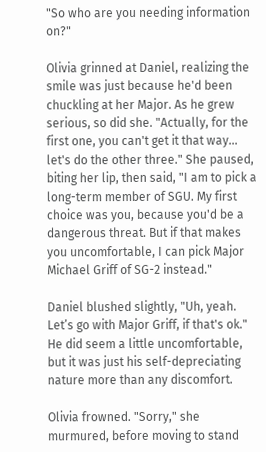"So who are you needing information on?"

Olivia grinned at Daniel, realizing the smile was just because he'd been chuckling at her Major. As he grew serious, so did she. "Actually, for the first one, you can't get it that way... let's do the other three." She paused, biting her lip, then said, "I am to pick a long-term member of SGU. My first choice was you, because you'd be a dangerous threat. But if that makes you uncomfortable, I can pick Major Michael Griff of SG-2 instead."

Daniel blushed slightly, "Uh, yeah. Let’s go with Major Griff, if that's ok." He did seem a little uncomfortable, but it was just his self-depreciating nature more than any discomfort.

Olivia frowned. "Sorry," she murmured, before moving to stand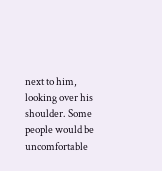next to him, looking over his shoulder. Some people would be uncomfortable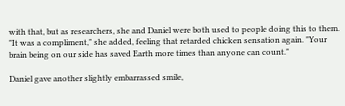with that, but as researchers, she and Daniel were both used to people doing this to them. "It was a compliment," she added, feeling that retarded chicken sensation again. "Your brain being on our side has saved Earth more times than anyone can count."

Daniel gave another slightly embarrassed smile,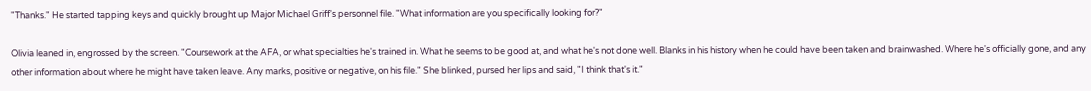"Thanks." He started tapping keys and quickly brought up Major Michael Griff's personnel file. "What information are you specifically looking for?"

Olivia leaned in, engrossed by the screen. "Coursework at the AFA, or what specialties he's trained in. What he seems to be good at, and what he's not done well. Blanks in his history when he could have been taken and brainwashed. Where he's officially gone, and any other information about where he might have taken leave. Any marks, positive or negative, on his file." She blinked, pursed her lips and said, "I think that's it."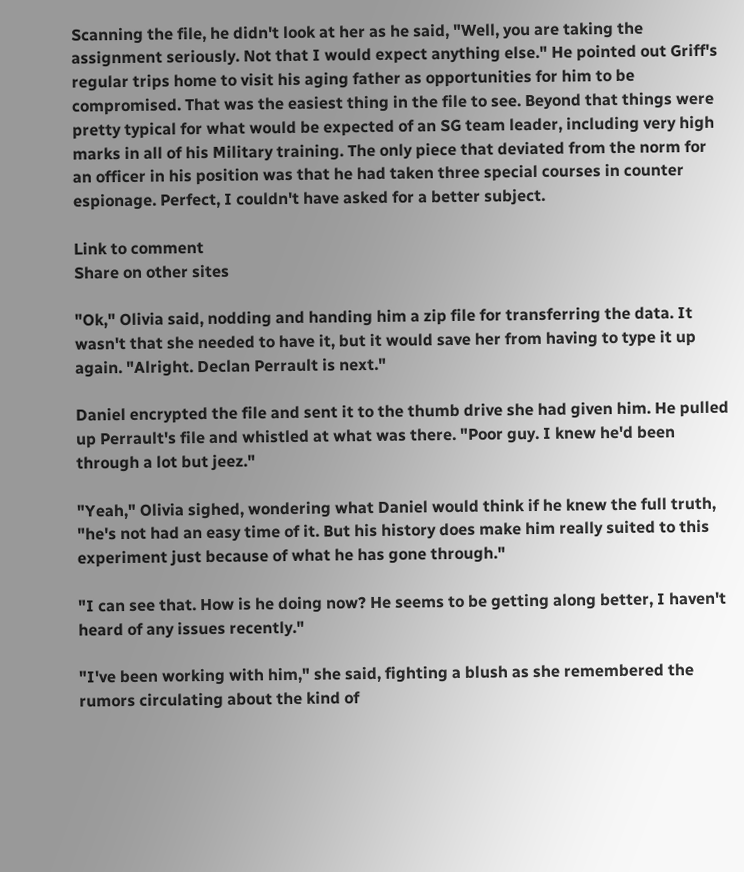Scanning the file, he didn't look at her as he said, "Well, you are taking the assignment seriously. Not that I would expect anything else." He pointed out Griff's regular trips home to visit his aging father as opportunities for him to be compromised. That was the easiest thing in the file to see. Beyond that things were pretty typical for what would be expected of an SG team leader, including very high marks in all of his Military training. The only piece that deviated from the norm for an officer in his position was that he had taken three special courses in counter espionage. Perfect, I couldn't have asked for a better subject.

Link to comment
Share on other sites

"Ok," Olivia said, nodding and handing him a zip file for transferring the data. It wasn't that she needed to have it, but it would save her from having to type it up again. "Alright. Declan Perrault is next."

Daniel encrypted the file and sent it to the thumb drive she had given him. He pulled up Perrault's file and whistled at what was there. "Poor guy. I knew he'd been through a lot but jeez."

"Yeah," Olivia sighed, wondering what Daniel would think if he knew the full truth, "he's not had an easy time of it. But his history does make him really suited to this experiment just because of what he has gone through."

"I can see that. How is he doing now? He seems to be getting along better, I haven't heard of any issues recently."

"I've been working with him," she said, fighting a blush as she remembered the rumors circulating about the kind of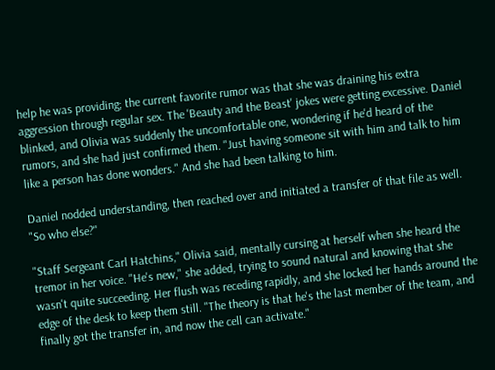help he was providing; the current favorite rumor was that she was draining his extra aggression through regular sex. The 'Beauty and the Beast' jokes were getting excessive. Daniel blinked, and Olivia was suddenly the uncomfortable one, wondering if he'd heard of the rumors, and she had just confirmed them. "Just having someone sit with him and talk to him like a person has done wonders." And she had been talking to him.

Daniel nodded understanding, then reached over and initiated a transfer of that file as well. "So who else?"

"Staff Sergeant Carl Hatchins," Olivia said, mentally cursing at herself when she heard the tremor in her voice. "He's new," she added, trying to sound natural and knowing that she wasn't quite succeeding. Her flush was receding rapidly, and she locked her hands around the edge of the desk to keep them still. "The theory is that he's the last member of the team, and finally got the transfer in, and now the cell can activate."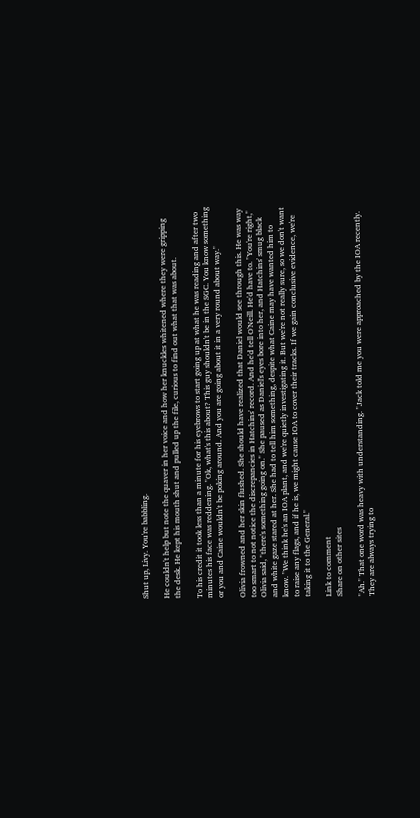Shut up, Livy. You're babbling.

He couldn't help but note the quaver in her voice and how her knuckles whitened where they were gripping the desk. He kept his mouth shut and pulled up the file, curious to find out what that was about.

To his credit it took less than a minute for his eyebrows to start going up at what he was reading and after two minutes his face was reddening. "Ok, what's this about? This guy shouldn't be in the SGC. You know something or you and Caine wouldn't be poking around. And you are going about it in a very round about way."

Olivia frowned and her skin flushed. She should have realized that Daniel would see through this. He was way too smart to not notice the discrepancies in Hatchins' record. And he'd tell O'Neill. He'd have to. "You're right," Olivia said, "there's something going on." She paused as Daniel's eyes bore into her, and Hatchins' smug black and white gaze stared at her. She had to tell him something, despite what Caine may have wanted him to know. "We think he's an IOA plant, and we're quietly investigating it. But we're not really sure, so we don't want to raise any flags, and if he is, we might cause IOA to cover their tracks. If we gain conclusive evidence, we're taking it to the General."

Link to comment
Share on other sites

"Ah." That one word was heavy with understanding. "Jack told me you were approached by the IOA recently. They are always trying to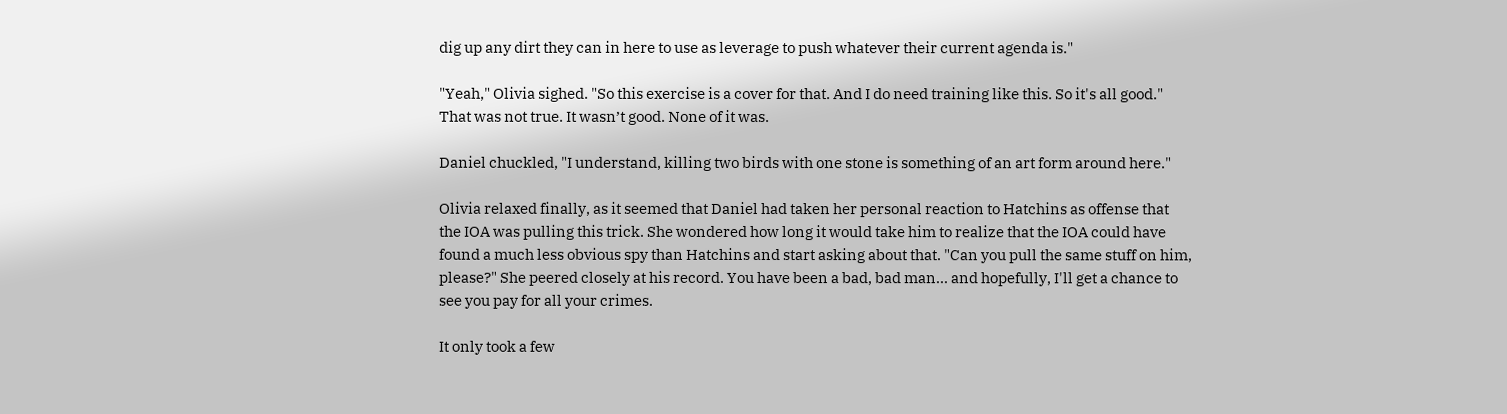dig up any dirt they can in here to use as leverage to push whatever their current agenda is."

"Yeah," Olivia sighed. "So this exercise is a cover for that. And I do need training like this. So it's all good." That was not true. It wasn’t good. None of it was.

Daniel chuckled, "I understand, killing two birds with one stone is something of an art form around here."

Olivia relaxed finally, as it seemed that Daniel had taken her personal reaction to Hatchins as offense that the IOA was pulling this trick. She wondered how long it would take him to realize that the IOA could have found a much less obvious spy than Hatchins and start asking about that. "Can you pull the same stuff on him, please?" She peered closely at his record. You have been a bad, bad man... and hopefully, I'll get a chance to see you pay for all your crimes.

It only took a few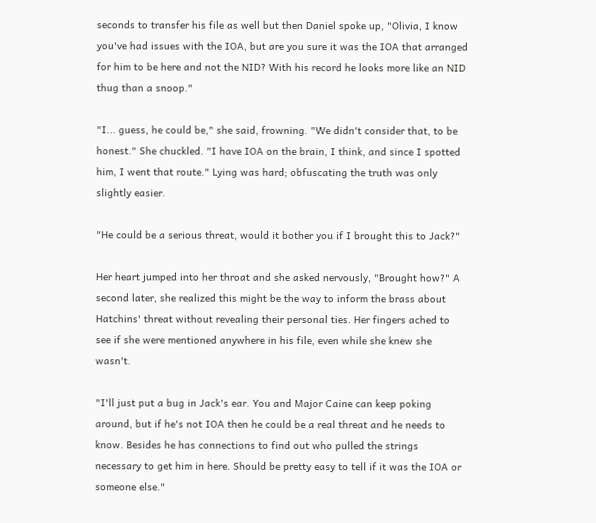seconds to transfer his file as well but then Daniel spoke up, "Olivia, I know you've had issues with the IOA, but are you sure it was the IOA that arranged for him to be here and not the NID? With his record he looks more like an NID thug than a snoop."

"I... guess, he could be," she said, frowning. "We didn't consider that, to be honest." She chuckled. "I have IOA on the brain, I think, and since I spotted him, I went that route." Lying was hard; obfuscating the truth was only slightly easier.

"He could be a serious threat, would it bother you if I brought this to Jack?"

Her heart jumped into her throat and she asked nervously, "Brought how?" A second later, she realized this might be the way to inform the brass about Hatchins' threat without revealing their personal ties. Her fingers ached to see if she were mentioned anywhere in his file, even while she knew she wasn't.

"I'll just put a bug in Jack's ear. You and Major Caine can keep poking around, but if he's not IOA then he could be a real threat and he needs to know. Besides he has connections to find out who pulled the strings necessary to get him in here. Should be pretty easy to tell if it was the IOA or someone else."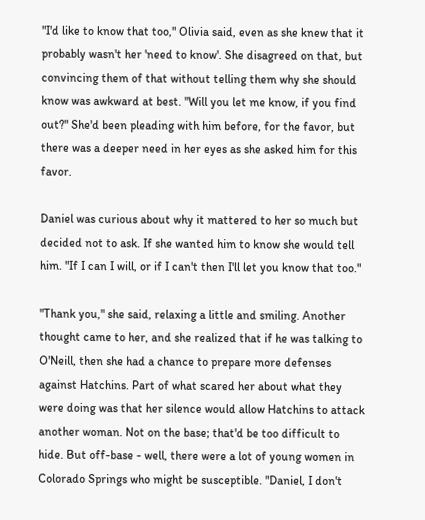"I'd like to know that too," Olivia said, even as she knew that it probably wasn't her 'need to know'. She disagreed on that, but convincing them of that without telling them why she should know was awkward at best. "Will you let me know, if you find out?" She'd been pleading with him before, for the favor, but there was a deeper need in her eyes as she asked him for this favor.

Daniel was curious about why it mattered to her so much but decided not to ask. If she wanted him to know she would tell him. "If I can I will, or if I can't then I'll let you know that too."

"Thank you," she said, relaxing a little and smiling. Another thought came to her, and she realized that if he was talking to O'Neill, then she had a chance to prepare more defenses against Hatchins. Part of what scared her about what they were doing was that her silence would allow Hatchins to attack another woman. Not on the base; that'd be too difficult to hide. But off-base - well, there were a lot of young women in Colorado Springs who might be susceptible. "Daniel, I don't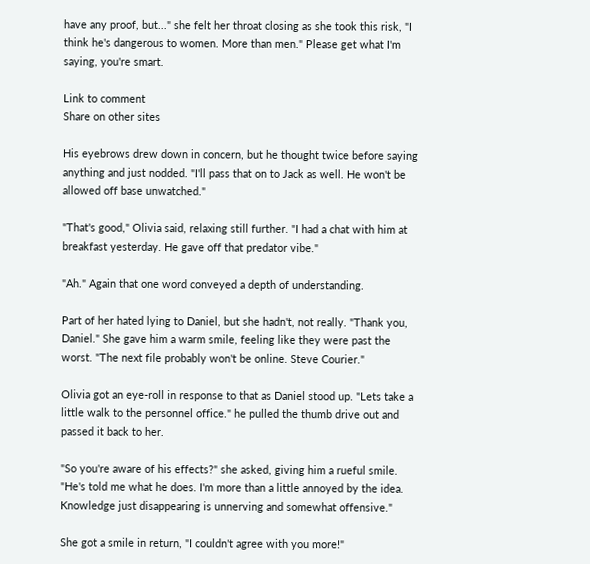have any proof, but..." she felt her throat closing as she took this risk, "I think he's dangerous to women. More than men." Please get what I'm saying, you're smart.

Link to comment
Share on other sites

His eyebrows drew down in concern, but he thought twice before saying anything and just nodded. "I'll pass that on to Jack as well. He won't be allowed off base unwatched."

"That's good," Olivia said, relaxing still further. "I had a chat with him at breakfast yesterday. He gave off that predator vibe."

"Ah." Again that one word conveyed a depth of understanding.

Part of her hated lying to Daniel, but she hadn't, not really. "Thank you, Daniel." She gave him a warm smile, feeling like they were past the worst. "The next file probably won't be online. Steve Courier."

Olivia got an eye-roll in response to that as Daniel stood up. "Lets take a little walk to the personnel office." he pulled the thumb drive out and passed it back to her.

"So you're aware of his effects?" she asked, giving him a rueful smile. "He's told me what he does. I'm more than a little annoyed by the idea. Knowledge just disappearing is unnerving and somewhat offensive."

She got a smile in return, "I couldn't agree with you more!"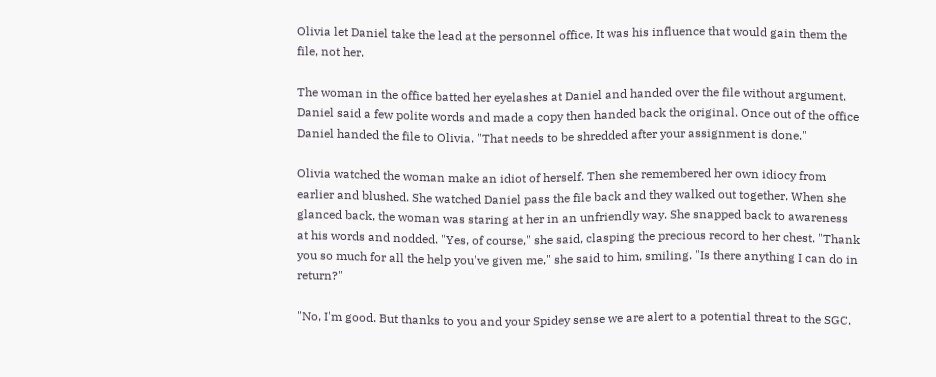Olivia let Daniel take the lead at the personnel office. It was his influence that would gain them the file, not her.

The woman in the office batted her eyelashes at Daniel and handed over the file without argument. Daniel said a few polite words and made a copy then handed back the original. Once out of the office Daniel handed the file to Olivia. "That needs to be shredded after your assignment is done."

Olivia watched the woman make an idiot of herself. Then she remembered her own idiocy from earlier and blushed. She watched Daniel pass the file back and they walked out together. When she glanced back, the woman was staring at her in an unfriendly way. She snapped back to awareness at his words and nodded. "Yes, of course," she said, clasping the precious record to her chest. "Thank you so much for all the help you've given me," she said to him, smiling. "Is there anything I can do in return?"

"No, I'm good. But thanks to you and your Spidey sense we are alert to a potential threat to the SGC.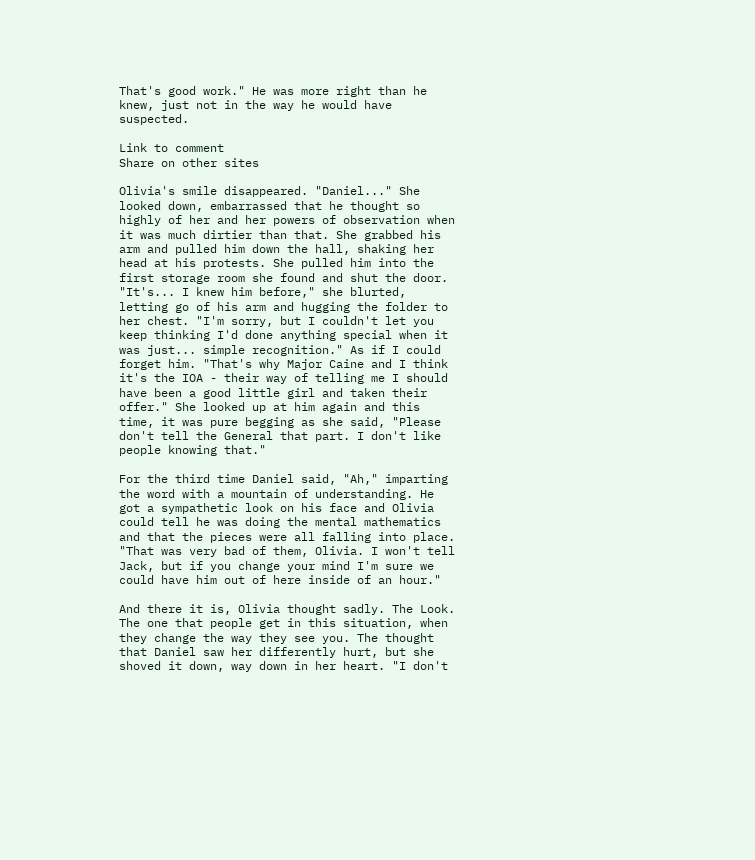That's good work." He was more right than he knew, just not in the way he would have suspected.

Link to comment
Share on other sites

Olivia's smile disappeared. "Daniel..." She looked down, embarrassed that he thought so highly of her and her powers of observation when it was much dirtier than that. She grabbed his arm and pulled him down the hall, shaking her head at his protests. She pulled him into the first storage room she found and shut the door. "It's... I knew him before," she blurted, letting go of his arm and hugging the folder to her chest. "I'm sorry, but I couldn't let you keep thinking I'd done anything special when it was just... simple recognition." As if I could forget him. "That's why Major Caine and I think it's the IOA - their way of telling me I should have been a good little girl and taken their offer." She looked up at him again and this time, it was pure begging as she said, "Please don't tell the General that part. I don't like people knowing that."

For the third time Daniel said, "Ah," imparting the word with a mountain of understanding. He got a sympathetic look on his face and Olivia could tell he was doing the mental mathematics and that the pieces were all falling into place. "That was very bad of them, Olivia. I won't tell Jack, but if you change your mind I'm sure we could have him out of here inside of an hour."

And there it is, Olivia thought sadly. The Look. The one that people get in this situation, when they change the way they see you. The thought that Daniel saw her differently hurt, but she shoved it down, way down in her heart. "I don't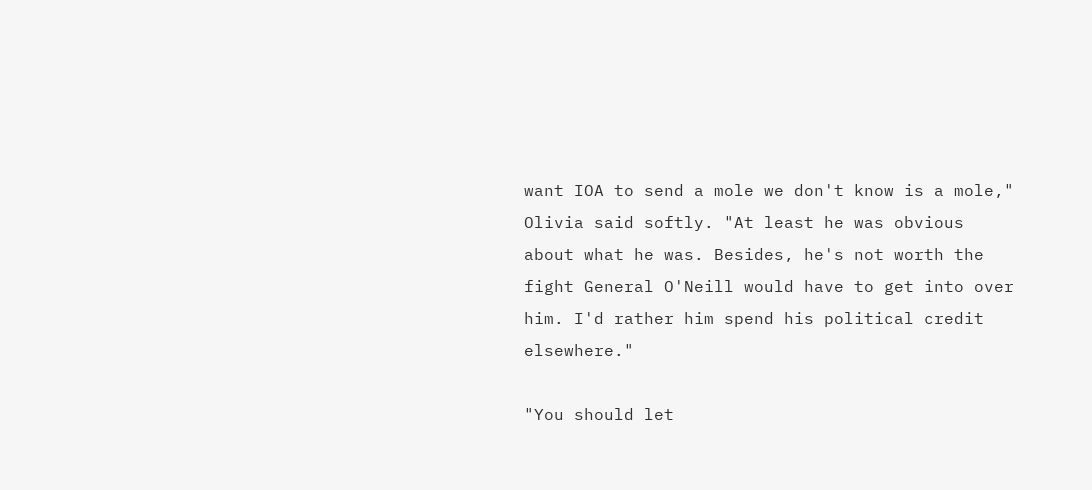want IOA to send a mole we don't know is a mole," Olivia said softly. "At least he was obvious about what he was. Besides, he's not worth the fight General O'Neill would have to get into over him. I'd rather him spend his political credit elsewhere."

"You should let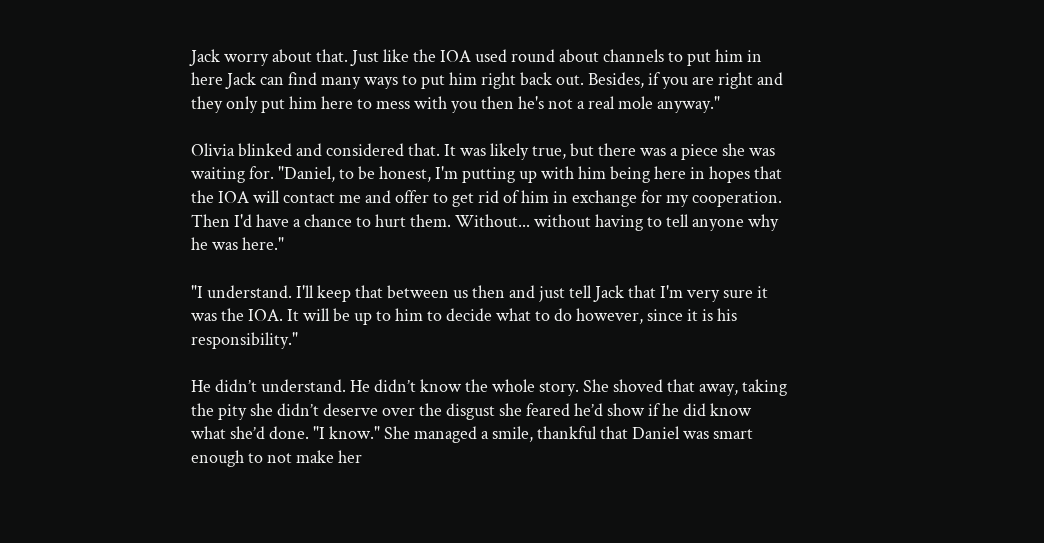Jack worry about that. Just like the IOA used round about channels to put him in here Jack can find many ways to put him right back out. Besides, if you are right and they only put him here to mess with you then he's not a real mole anyway."

Olivia blinked and considered that. It was likely true, but there was a piece she was waiting for. "Daniel, to be honest, I'm putting up with him being here in hopes that the IOA will contact me and offer to get rid of him in exchange for my cooperation. Then I'd have a chance to hurt them. Without... without having to tell anyone why he was here."

"I understand. I'll keep that between us then and just tell Jack that I'm very sure it was the IOA. It will be up to him to decide what to do however, since it is his responsibility."

He didn’t understand. He didn’t know the whole story. She shoved that away, taking the pity she didn’t deserve over the disgust she feared he’d show if he did know what she’d done. "I know." She managed a smile, thankful that Daniel was smart enough to not make her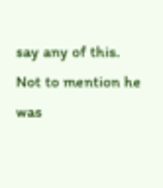say any of this. Not to mention he was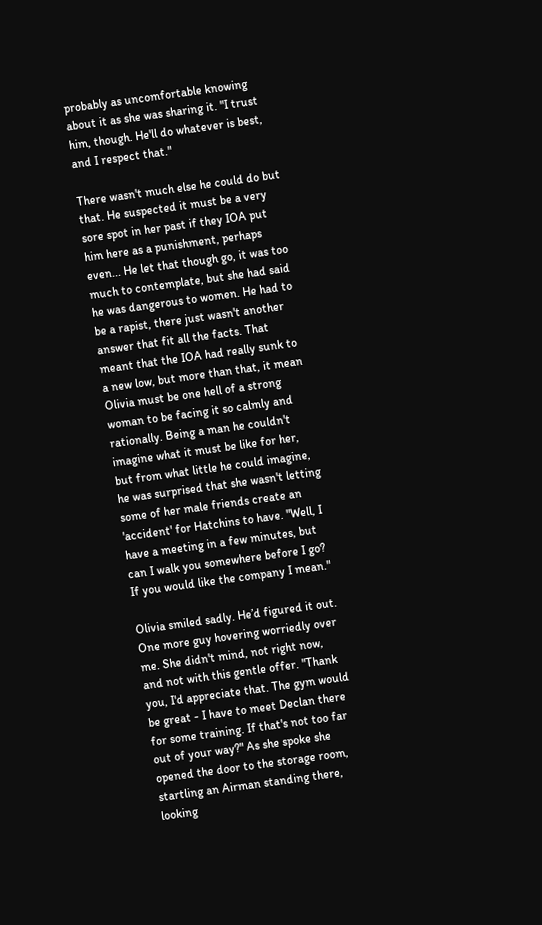probably as uncomfortable knowing about it as she was sharing it. "I trust him, though. He'll do whatever is best, and I respect that."

There wasn't much else he could do but that. He suspected it must be a very sore spot in her past if they IOA put him here as a punishment, perhaps even... He let that though go, it was too much to contemplate, but she had said he was dangerous to women. He had to be a rapist, there just wasn't another answer that fit all the facts. That meant that the IOA had really sunk to a new low, but more than that, it mean Olivia must be one hell of a strong woman to be facing it so calmly and rationally. Being a man he couldn't imagine what it must be like for her, but from what little he could imagine, he was surprised that she wasn't letting some of her male friends create an 'accident' for Hatchins to have. "Well, I have a meeting in a few minutes, but can I walk you somewhere before I go? If you would like the company I mean."

Olivia smiled sadly. He’d figured it out. One more guy hovering worriedly over me. She didn't mind, not right now, and not with this gentle offer. "Thank you, I'd appreciate that. The gym would be great - I have to meet Declan there for some training. If that's not too far out of your way?" As she spoke she opened the door to the storage room, startling an Airman standing there, looking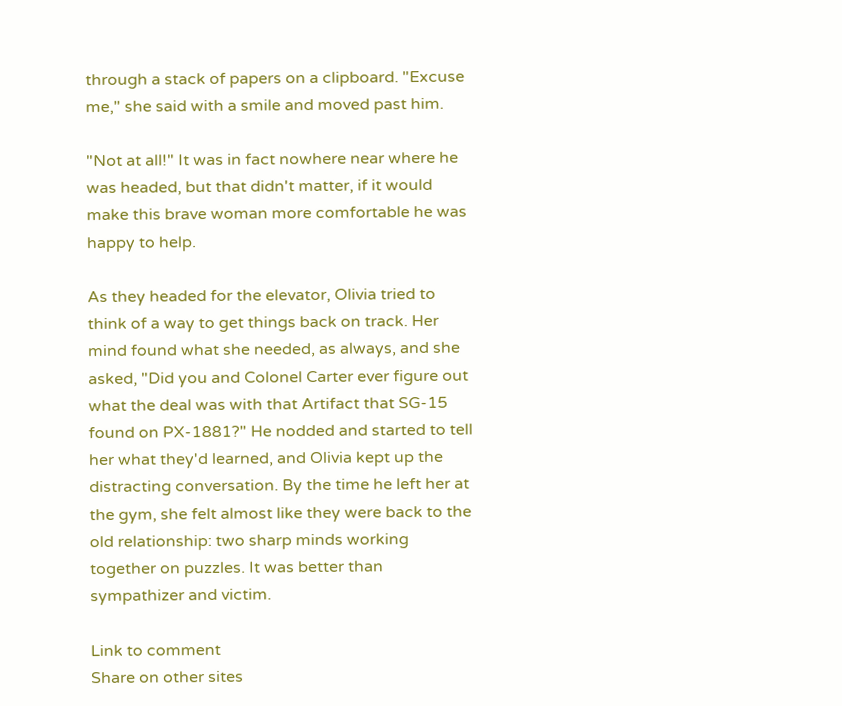through a stack of papers on a clipboard. "Excuse me," she said with a smile and moved past him.

"Not at all!" It was in fact nowhere near where he was headed, but that didn't matter, if it would make this brave woman more comfortable he was happy to help.

As they headed for the elevator, Olivia tried to think of a way to get things back on track. Her mind found what she needed, as always, and she asked, "Did you and Colonel Carter ever figure out what the deal was with that Artifact that SG-15 found on PX-1881?" He nodded and started to tell her what they'd learned, and Olivia kept up the distracting conversation. By the time he left her at the gym, she felt almost like they were back to the old relationship: two sharp minds working together on puzzles. It was better than sympathizer and victim.

Link to comment
Share on other sites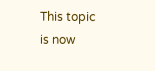This topic is now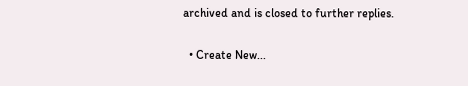archived and is closed to further replies.

  • Create New...